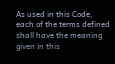As used in this Code, each of the terms defined shall have the meaning given in this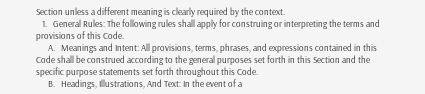Section unless a different meaning is clearly required by the context.
   1.   General Rules: The following rules shall apply for construing or interpreting the terms and provisions of this Code.
      A.   Meanings and Intent: All provisions, terms, phrases, and expressions contained in this Code shall be construed according to the general purposes set forth in this Section and the specific purpose statements set forth throughout this Code.
      B.   Headings, Illustrations, And Text: In the event of a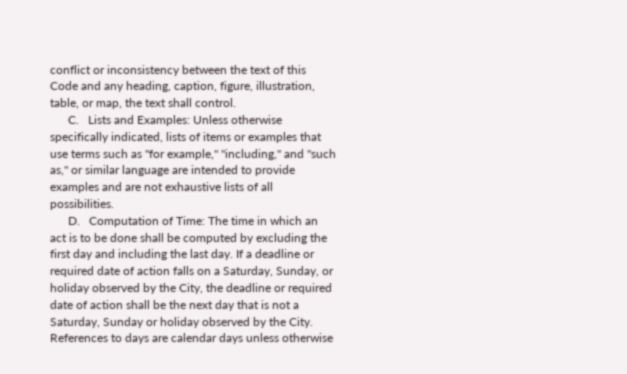conflict or inconsistency between the text of this Code and any heading, caption, figure, illustration, table, or map, the text shall control.
      C.   Lists and Examples: Unless otherwise specifically indicated, lists of items or examples that use terms such as "for example," "including," and "such as," or similar language are intended to provide examples and are not exhaustive lists of all possibilities.
      D.   Computation of Time: The time in which an act is to be done shall be computed by excluding the first day and including the last day. If a deadline or required date of action falls on a Saturday, Sunday, or holiday observed by the City, the deadline or required date of action shall be the next day that is not a Saturday, Sunday or holiday observed by the City. References to days are calendar days unless otherwise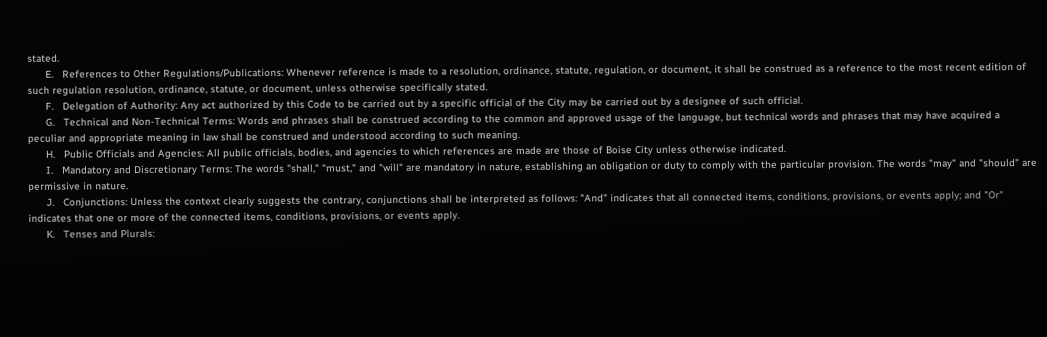stated.
      E.   References to Other Regulations/Publications: Whenever reference is made to a resolution, ordinance, statute, regulation, or document, it shall be construed as a reference to the most recent edition of such regulation resolution, ordinance, statute, or document, unless otherwise specifically stated.
      F.   Delegation of Authority: Any act authorized by this Code to be carried out by a specific official of the City may be carried out by a designee of such official.
      G.   Technical and Non-Technical Terms: Words and phrases shall be construed according to the common and approved usage of the language, but technical words and phrases that may have acquired a peculiar and appropriate meaning in law shall be construed and understood according to such meaning.
      H.   Public Officials and Agencies: All public officials, bodies, and agencies to which references are made are those of Boise City unless otherwise indicated.
      I.   Mandatory and Discretionary Terms: The words "shall," "must," and "will" are mandatory in nature, establishing an obligation or duty to comply with the particular provision. The words "may" and "should" are permissive in nature.
      J.   Conjunctions: Unless the context clearly suggests the contrary, conjunctions shall be interpreted as follows: "And" indicates that all connected items, conditions, provisions, or events apply; and "Or" indicates that one or more of the connected items, conditions, provisions, or events apply.
      K.   Tenses and Plurals: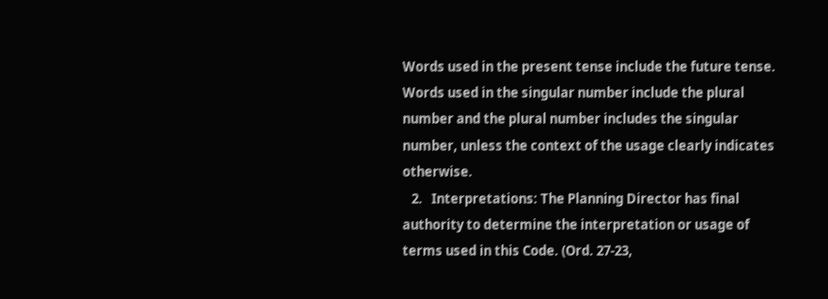Words used in the present tense include the future tense. Words used in the singular number include the plural number and the plural number includes the singular number, unless the context of the usage clearly indicates otherwise.
   2.   Interpretations: The Planning Director has final authority to determine the interpretation or usage of terms used in this Code. (Ord. 27-23,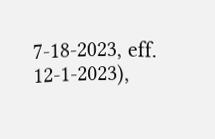7-18-2023, eff. 12-1-2023),